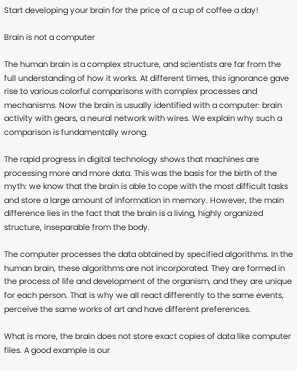Start developing your brain for the price of a cup of coffee a day!

Brain is not a computer

The human brain is a complex structure, and scientists are far from the full understanding of how it works. At different times, this ignorance gave rise to various colorful comparisons with complex processes and mechanisms. Now the brain is usually identified with a computer: brain activity with gears, a neural network with wires. We explain why such a comparison is fundamentally wrong.

The rapid progress in digital technology shows that machines are processing more and more data. This was the basis for the birth of the myth: we know that the brain is able to cope with the most difficult tasks and store a large amount of information in memory. However, the main difference lies in the fact that the brain is a living, highly organized structure, inseparable from the body.

The computer processes the data obtained by specified algorithms. In the human brain, these algorithms are not incorporated. They are formed in the process of life and development of the organism, and they are unique for each person. That is why we all react differently to the same events, perceive the same works of art and have different preferences.

What is more, the brain does not store exact copies of data like computer files. A good example is our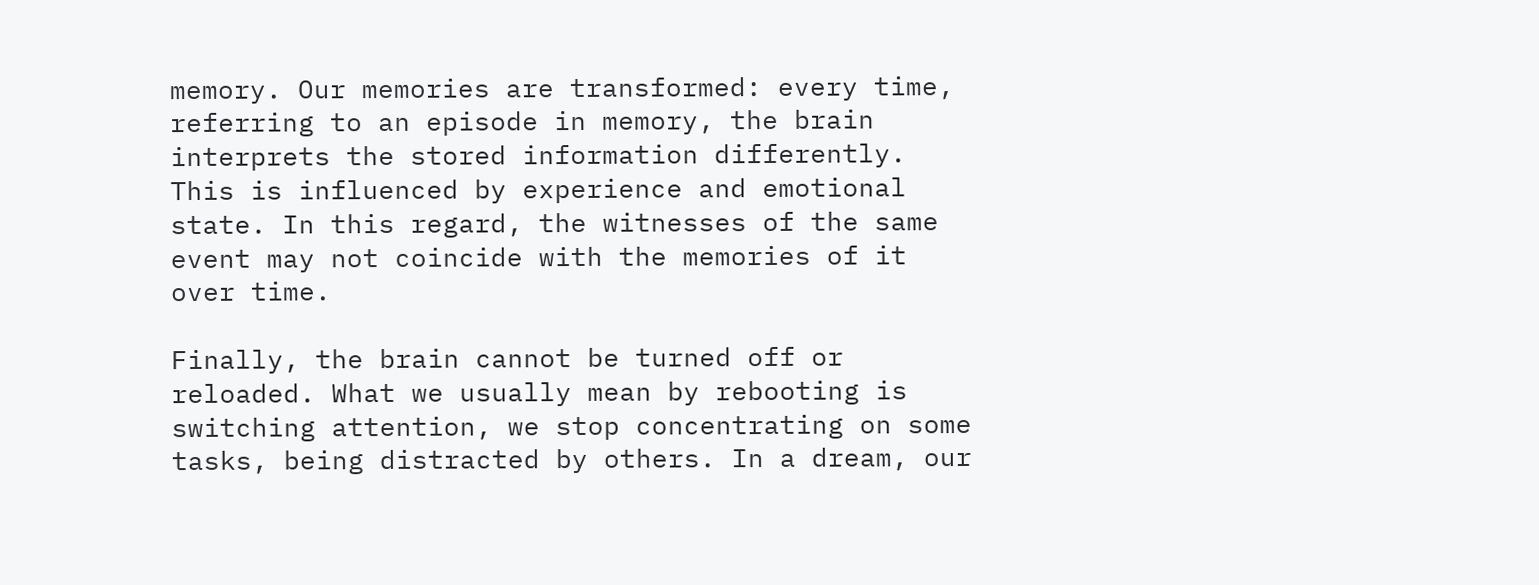memory. Our memories are transformed: every time, referring to an episode in memory, the brain interprets the stored information differently. This is influenced by experience and emotional state. In this regard, the witnesses of the same event may not coincide with the memories of it over time.

Finally, the brain cannot be turned off or reloaded. What we usually mean by rebooting is switching attention, we stop concentrating on some tasks, being distracted by others. In a dream, our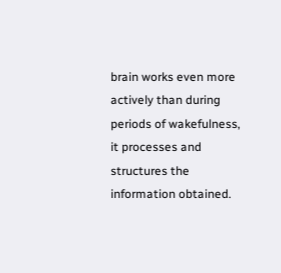brain works even more actively than during periods of wakefulness, it processes and structures the information obtained.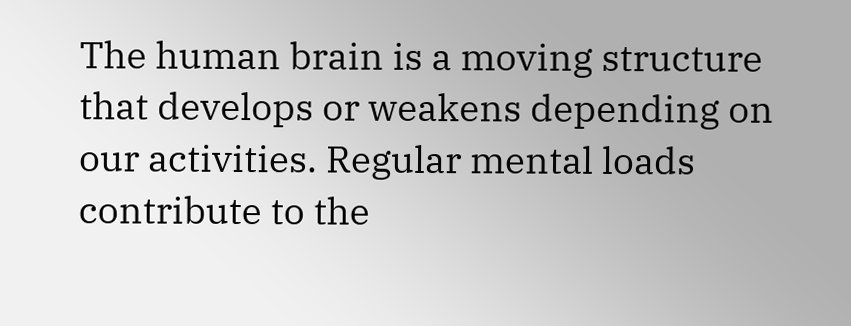The human brain is a moving structure that develops or weakens depending on our activities. Regular mental loads contribute to the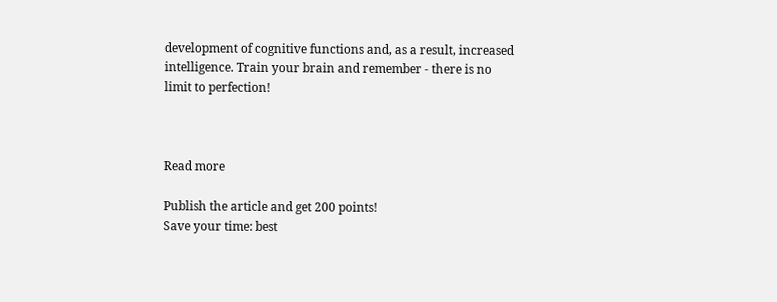development of cognitive functions and, as a result, increased intelligence. Train your brain and remember - there is no limit to perfection!



Read more

Publish the article and get 200 points!
Save your time: best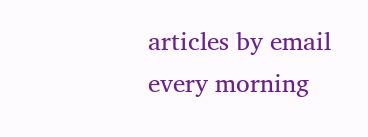articles by email every morning